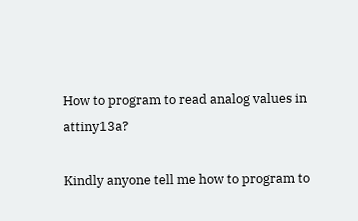How to program to read analog values in attiny13a?

Kindly anyone tell me how to program to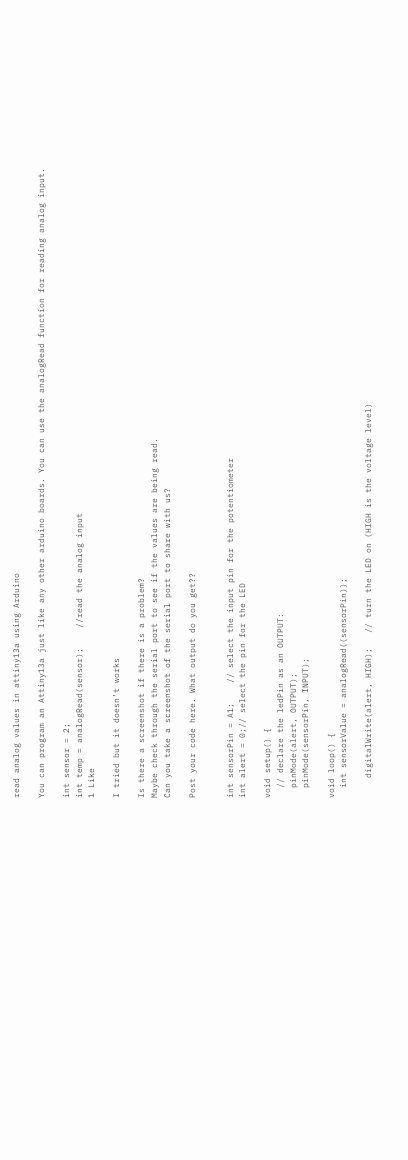read analog values in attiny13a using Arduino

You can program an Attiny13a just like any other arduino boards. You can use the analogRead function for reading analog input.

int sensor = 2;
int temp = analogRead(sensor);    //read the analog input
1 Like

I tried but it doesn’t works

Is there a screenshot if there is a problem?
Maybe check through the serial port to see if the values are being read.
Can you take a screenshot of the serial port to share with us?

Post your code here. What output do you get??


int sensorPin = A1;    // select the input pin for the potentiometer
int alert = 0;// select the pin for the LED

void setup() {
  // declare the ledPin as an OUTPUT:
  pinMode(alert, OUTPUT);
  pinMode(sensorPin, INPUT);

void loop() {
  int sensorValue = analogRead((sensorPin));

    digitalWrite(alert, HIGH);   // turn the LED on (HIGH is the voltage level)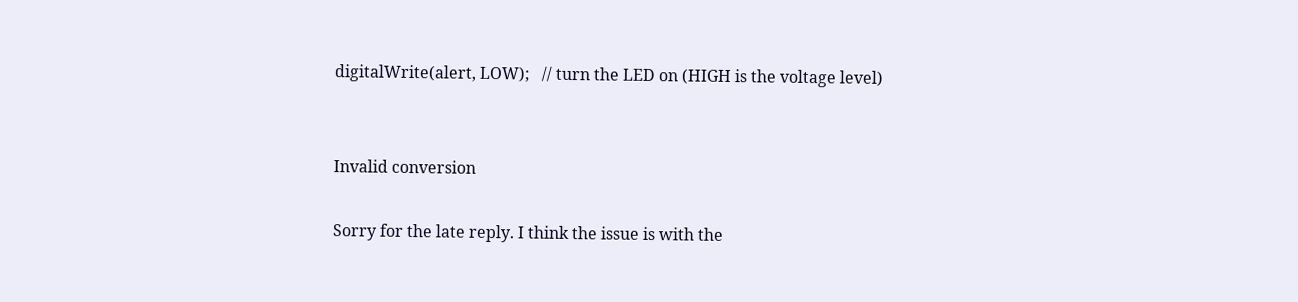digitalWrite(alert, LOW);   // turn the LED on (HIGH is the voltage level)


Invalid conversion

Sorry for the late reply. I think the issue is with the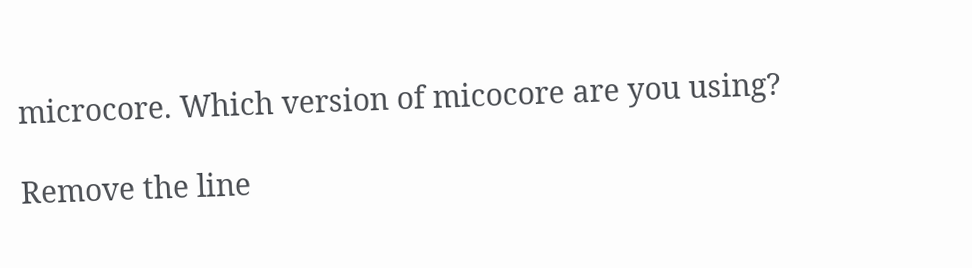microcore. Which version of micocore are you using?

Remove the line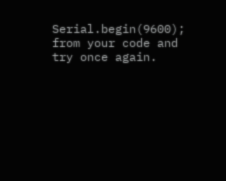Serial.begin(9600); from your code and try once again.